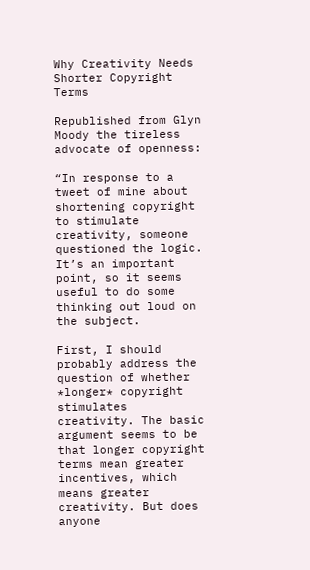Why Creativity Needs Shorter Copyright Terms

Republished from Glyn Moody the tireless advocate of openness:

“In response to a tweet of mine about shortening copyright to stimulate creativity, someone questioned the logic. It’s an important point, so it seems useful to do some thinking out loud on the subject.

First, I should probably address the question of whether *longer* copyright stimulates creativity. The basic argument seems to be that longer copyright terms mean greater incentives, which means greater creativity. But does anyone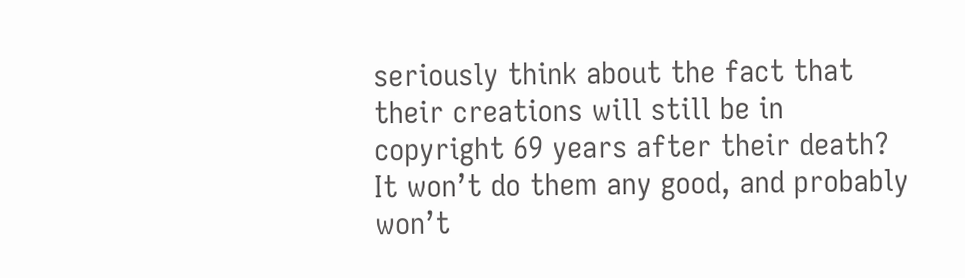seriously think about the fact that their creations will still be in copyright 69 years after their death? It won’t do them any good, and probably won’t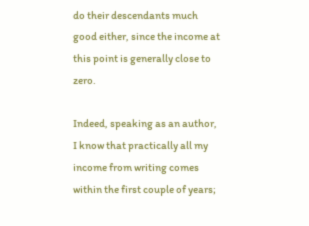do their descendants much good either, since the income at this point is generally close to zero.

Indeed, speaking as an author, I know that practically all my income from writing comes within the first couple of years;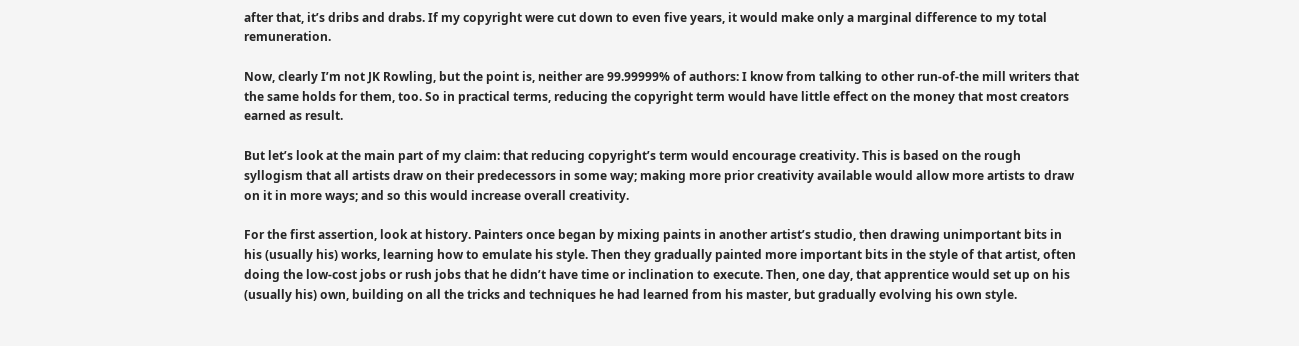after that, it’s dribs and drabs. If my copyright were cut down to even five years, it would make only a marginal difference to my total remuneration.

Now, clearly I’m not JK Rowling, but the point is, neither are 99.99999% of authors: I know from talking to other run-of-the mill writers that the same holds for them, too. So in practical terms, reducing the copyright term would have little effect on the money that most creators earned as result.

But let’s look at the main part of my claim: that reducing copyright’s term would encourage creativity. This is based on the rough syllogism that all artists draw on their predecessors in some way; making more prior creativity available would allow more artists to draw on it in more ways; and so this would increase overall creativity.

For the first assertion, look at history. Painters once began by mixing paints in another artist’s studio, then drawing unimportant bits in his (usually his) works, learning how to emulate his style. Then they gradually painted more important bits in the style of that artist, often doing the low-cost jobs or rush jobs that he didn’t have time or inclination to execute. Then, one day, that apprentice would set up on his (usually his) own, building on all the tricks and techniques he had learned from his master, but gradually evolving his own style.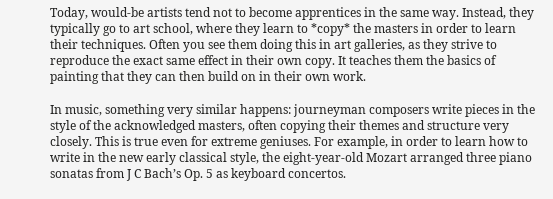Today, would-be artists tend not to become apprentices in the same way. Instead, they typically go to art school, where they learn to *copy* the masters in order to learn their techniques. Often you see them doing this in art galleries, as they strive to reproduce the exact same effect in their own copy. It teaches them the basics of painting that they can then build on in their own work.

In music, something very similar happens: journeyman composers write pieces in the style of the acknowledged masters, often copying their themes and structure very closely. This is true even for extreme geniuses. For example, in order to learn how to write in the new early classical style, the eight-year-old Mozart arranged three piano sonatas from J C Bach’s Op. 5 as keyboard concertos.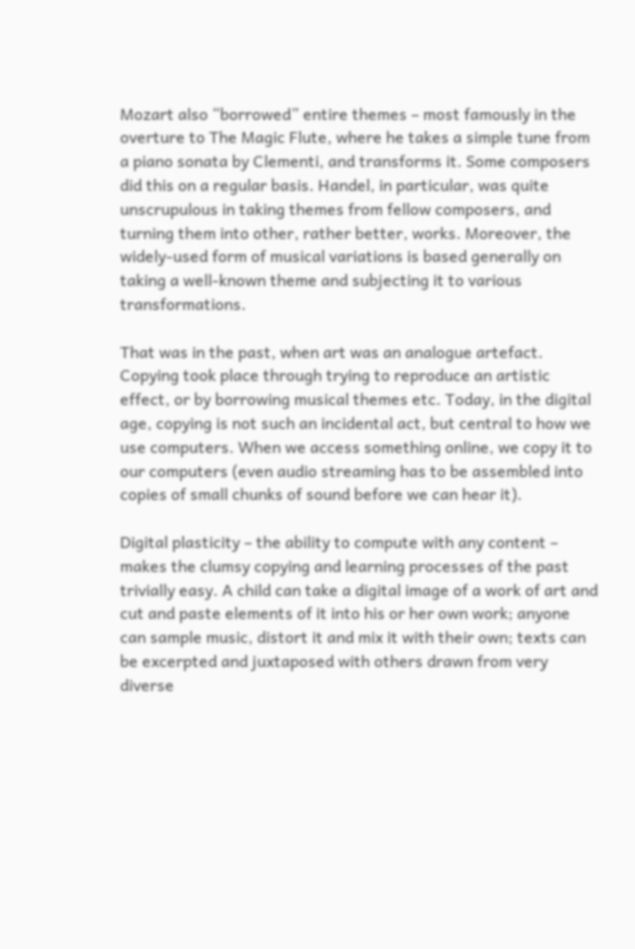Mozart also “borrowed” entire themes – most famously in the overture to The Magic Flute, where he takes a simple tune from a piano sonata by Clementi, and transforms it. Some composers did this on a regular basis. Handel, in particular, was quite unscrupulous in taking themes from fellow composers, and turning them into other, rather better, works. Moreover, the widely-used form of musical variations is based generally on taking a well-known theme and subjecting it to various transformations.

That was in the past, when art was an analogue artefact. Copying took place through trying to reproduce an artistic effect, or by borrowing musical themes etc. Today, in the digital age, copying is not such an incidental act, but central to how we use computers. When we access something online, we copy it to our computers (even audio streaming has to be assembled into copies of small chunks of sound before we can hear it).

Digital plasticity – the ability to compute with any content – makes the clumsy copying and learning processes of the past trivially easy. A child can take a digital image of a work of art and cut and paste elements of it into his or her own work; anyone can sample music, distort it and mix it with their own; texts can be excerpted and juxtaposed with others drawn from very diverse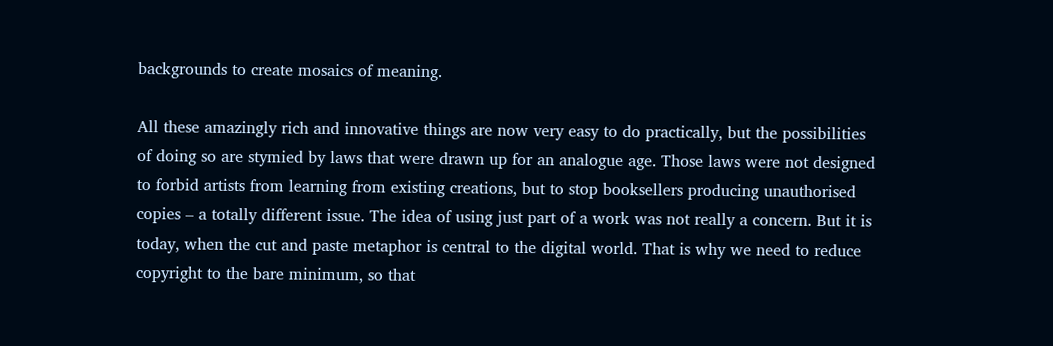backgrounds to create mosaics of meaning.

All these amazingly rich and innovative things are now very easy to do practically, but the possibilities of doing so are stymied by laws that were drawn up for an analogue age. Those laws were not designed to forbid artists from learning from existing creations, but to stop booksellers producing unauthorised copies – a totally different issue. The idea of using just part of a work was not really a concern. But it is today, when the cut and paste metaphor is central to the digital world. That is why we need to reduce copyright to the bare minimum, so that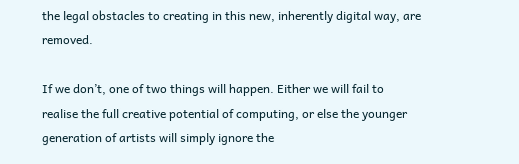the legal obstacles to creating in this new, inherently digital way, are removed.

If we don’t, one of two things will happen. Either we will fail to realise the full creative potential of computing, or else the younger generation of artists will simply ignore the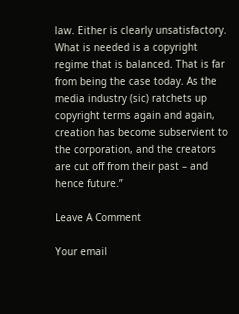law. Either is clearly unsatisfactory. What is needed is a copyright regime that is balanced. That is far from being the case today. As the media industry (sic) ratchets up copyright terms again and again, creation has become subservient to the corporation, and the creators are cut off from their past – and hence future.”

Leave A Comment

Your email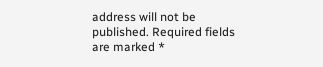address will not be published. Required fields are marked *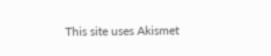This site uses Akismet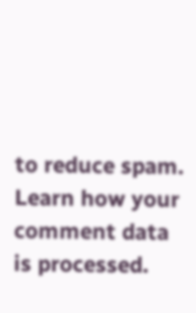to reduce spam. Learn how your comment data is processed.